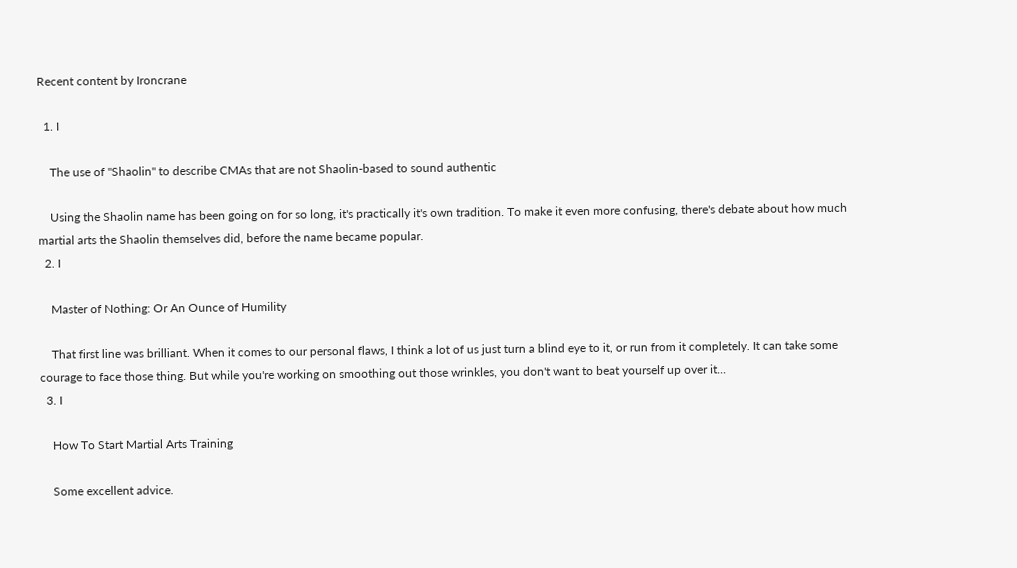Recent content by Ironcrane

  1. I

    The use of "Shaolin" to describe CMAs that are not Shaolin-based to sound authentic

    Using the Shaolin name has been going on for so long, it's practically it's own tradition. To make it even more confusing, there's debate about how much martial arts the Shaolin themselves did, before the name became popular.
  2. I

    Master of Nothing: Or An Ounce of Humility

    That first line was brilliant. When it comes to our personal flaws, I think a lot of us just turn a blind eye to it, or run from it completely. It can take some courage to face those thing. But while you're working on smoothing out those wrinkles, you don't want to beat yourself up over it...
  3. I

    How To Start Martial Arts Training

    Some excellent advice.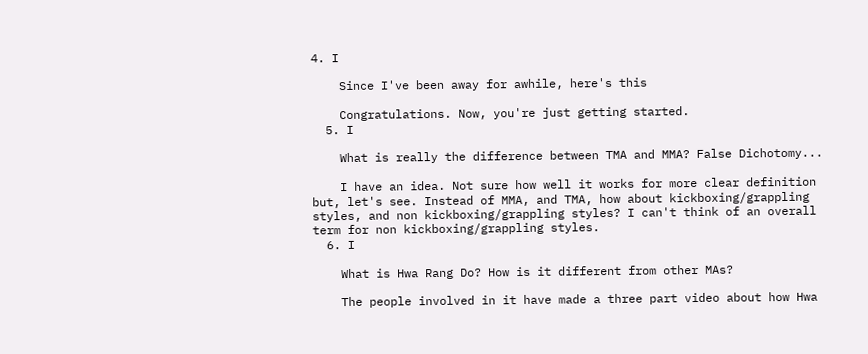4. I

    Since I've been away for awhile, here's this

    Congratulations. Now, you're just getting started.
  5. I

    What is really the difference between TMA and MMA? False Dichotomy...

    I have an idea. Not sure how well it works for more clear definition but, let's see. Instead of MMA, and TMA, how about kickboxing/grappling styles, and non kickboxing/grappling styles? I can't think of an overall term for non kickboxing/grappling styles.
  6. I

    What is Hwa Rang Do? How is it different from other MAs?

    The people involved in it have made a three part video about how Hwa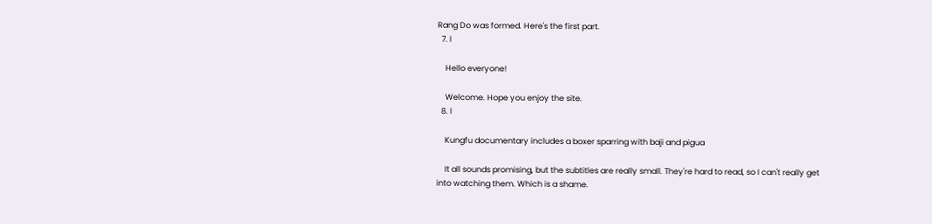Rang Do was formed. Here's the first part.
  7. I

    Hello everyone!

    Welcome. Hope you enjoy the site.
  8. I

    Kungfu documentary includes a boxer sparring with baji and pigua

    It all sounds promising, but the subtitles are really small. They're hard to read, so I can't really get into watching them. Which is a shame.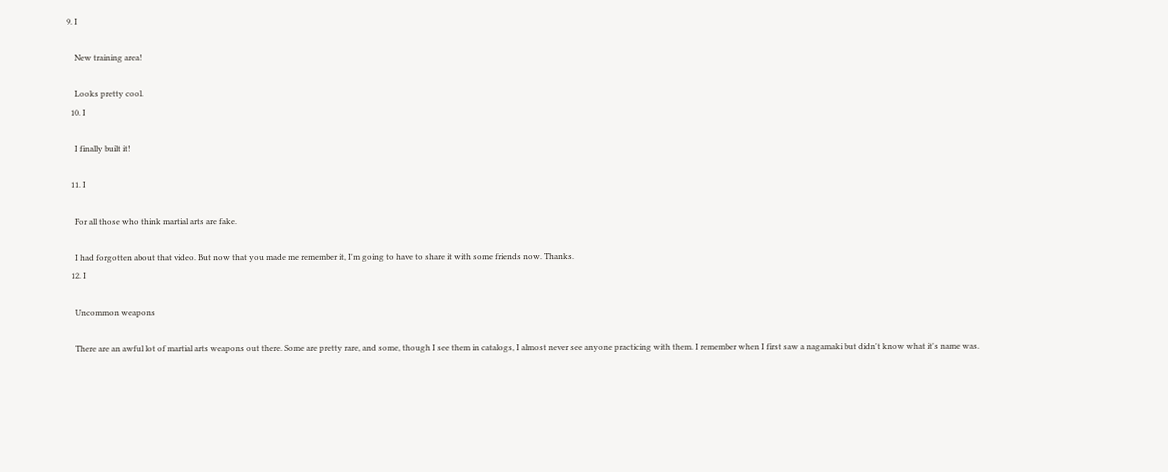9. I

    New training area!

    Looks pretty cool.
  10. I

    I finally built it!

  11. I

    For all those who think martial arts are fake.

    I had forgotten about that video. But now that you made me remember it, I'm going to have to share it with some friends now. Thanks.
  12. I

    Uncommon weapons

    There are an awful lot of martial arts weapons out there. Some are pretty rare, and some, though I see them in catalogs, I almost never see anyone practicing with them. I remember when I first saw a nagamaki but didn't know what it's name was.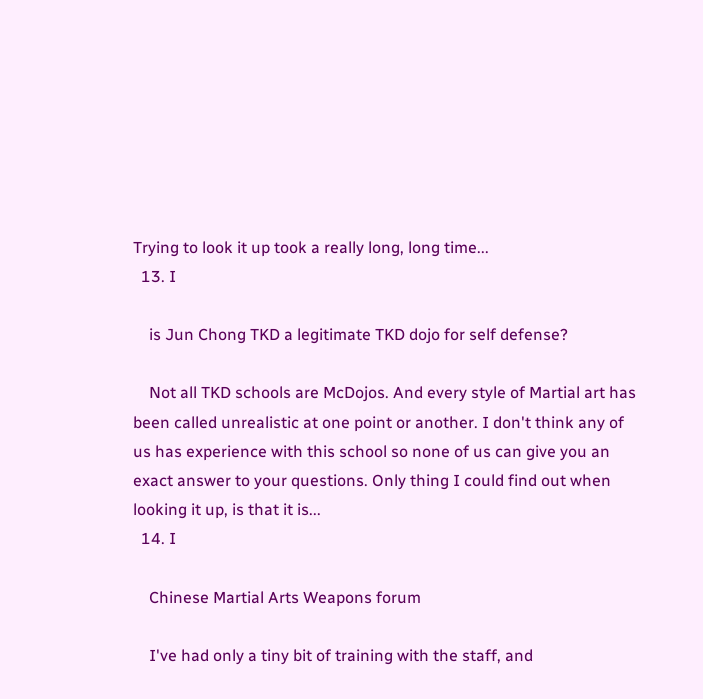Trying to look it up took a really long, long time...
  13. I

    is Jun Chong TKD a legitimate TKD dojo for self defense?

    Not all TKD schools are McDojos. And every style of Martial art has been called unrealistic at one point or another. I don't think any of us has experience with this school so none of us can give you an exact answer to your questions. Only thing I could find out when looking it up, is that it is...
  14. I

    Chinese Martial Arts Weapons forum

    I've had only a tiny bit of training with the staff, and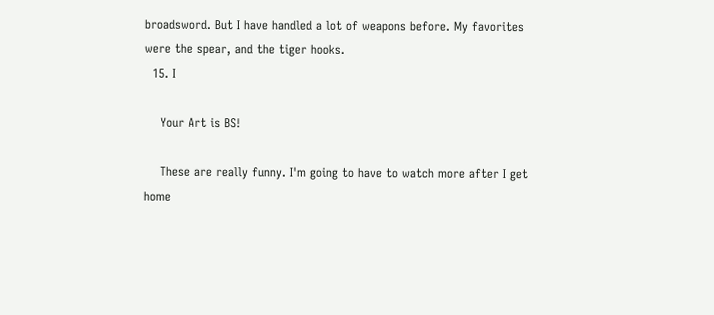broadsword. But I have handled a lot of weapons before. My favorites were the spear, and the tiger hooks.
  15. I

    Your Art is BS!

    These are really funny. I'm going to have to watch more after I get home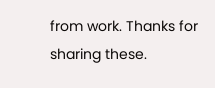from work. Thanks for sharing these.